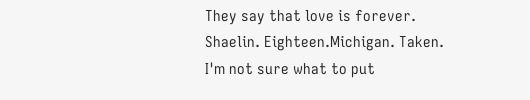They say that love is forever.
Shaelin. Eighteen.Michigan. Taken.
I'm not sure what to put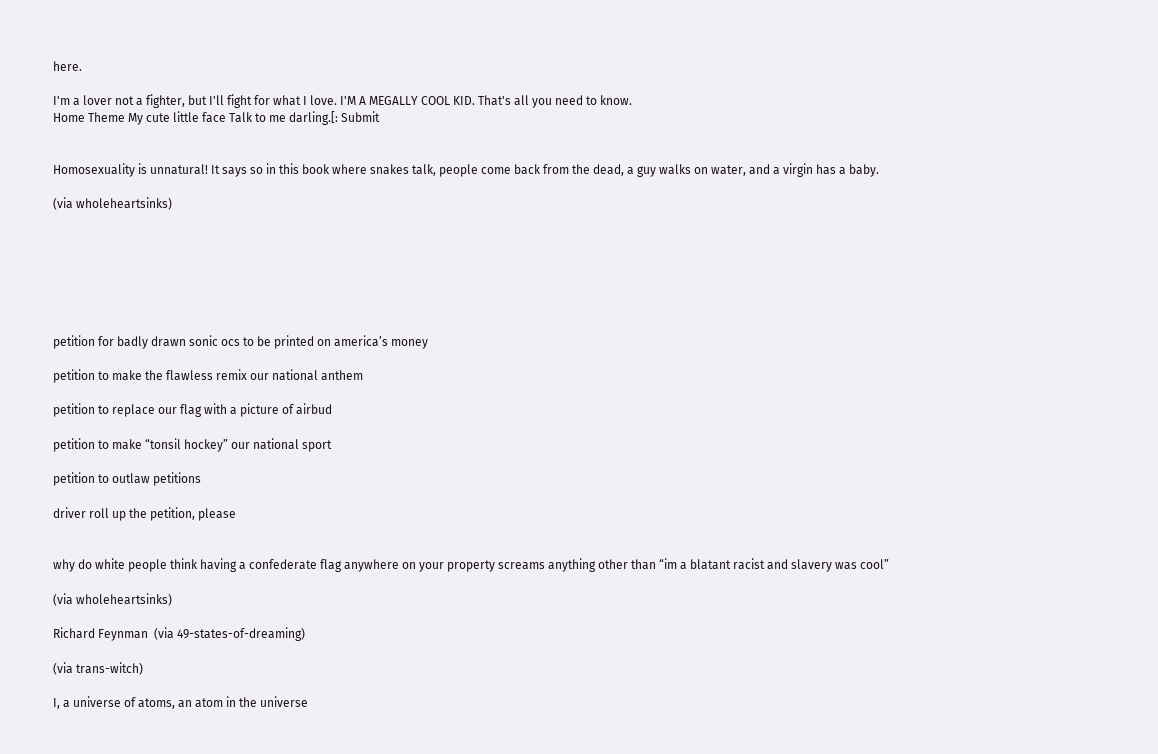here.

I'm a lover not a fighter, but I'll fight for what I love. I'M A MEGALLY COOL KID. That's all you need to know.
Home Theme My cute little face Talk to me darling.[: Submit


Homosexuality is unnatural! It says so in this book where snakes talk, people come back from the dead, a guy walks on water, and a virgin has a baby.

(via wholeheartsinks)







petition for badly drawn sonic ocs to be printed on america’s money

petition to make the flawless remix our national anthem

petition to replace our flag with a picture of airbud

petition to make “tonsil hockey” our national sport

petition to outlaw petitions

driver roll up the petition, please


why do white people think having a confederate flag anywhere on your property screams anything other than “im a blatant racist and slavery was cool”

(via wholeheartsinks)

Richard Feynman  (via 49-states-of-dreaming)

(via trans-witch)

I, a universe of atoms, an atom in the universe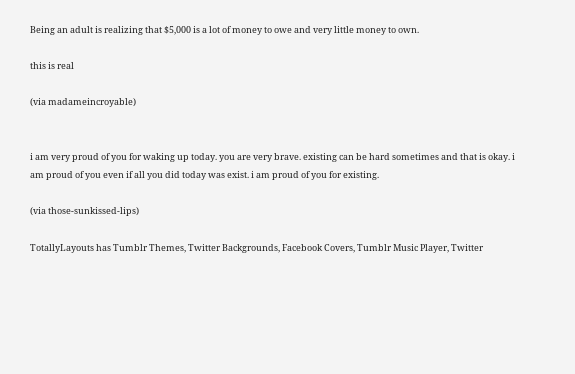Being an adult is realizing that $5,000 is a lot of money to owe and very little money to own.

this is real

(via madameincroyable)


i am very proud of you for waking up today. you are very brave. existing can be hard sometimes and that is okay. i am proud of you even if all you did today was exist. i am proud of you for existing.

(via those-sunkissed-lips)

TotallyLayouts has Tumblr Themes, Twitter Backgrounds, Facebook Covers, Tumblr Music Player, Twitter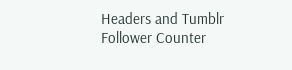Headers and Tumblr Follower Counter